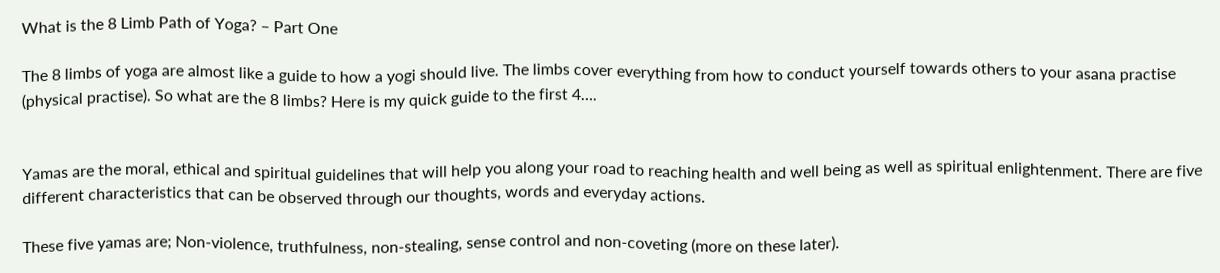What is the 8 Limb Path of Yoga? – Part One

The 8 limbs of yoga are almost like a guide to how a yogi should live. The limbs cover everything from how to conduct yourself towards others to your asana practise (physical practise). So what are the 8 limbs? Here is my quick guide to the first 4….


Yamas are the moral, ethical and spiritual guidelines that will help you along your road to reaching health and well being as well as spiritual enlightenment. There are five different characteristics that can be observed through our thoughts, words and everyday actions.

These five yamas are; Non-violence, truthfulness, non-stealing, sense control and non-coveting (more on these later).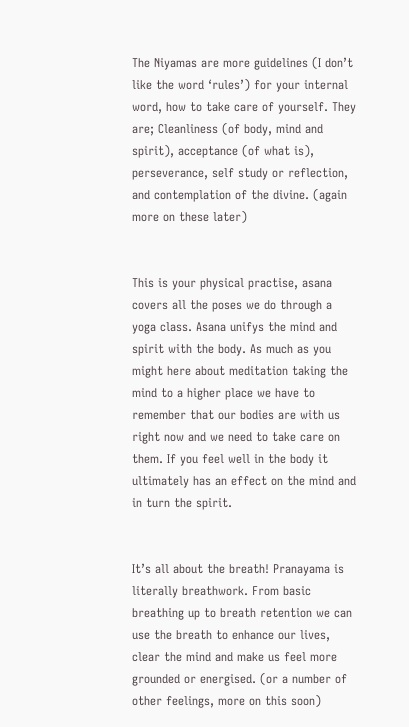The Niyamas are more guidelines (I don’t like the word ‘rules’) for your internal word, how to take care of yourself. They are; Cleanliness (of body, mind and spirit), acceptance (of what is), perseverance, self study or reflection, and contemplation of the divine. (again more on these later)


This is your physical practise, asana covers all the poses we do through a yoga class. Asana unifys the mind and spirit with the body. As much as you might here about meditation taking the mind to a higher place we have to remember that our bodies are with us right now and we need to take care on them. If you feel well in the body it ultimately has an effect on the mind and in turn the spirit.


It’s all about the breath! Pranayama is literally breathwork. From basic breathing up to breath retention we can use the breath to enhance our lives, clear the mind and make us feel more grounded or energised. (or a number of other feelings, more on this soon)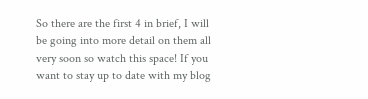So there are the first 4 in brief, I will be going into more detail on them all very soon so watch this space! If you want to stay up to date with my blog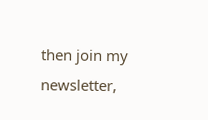then join my newsletter,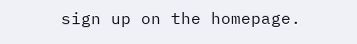sign up on the homepage.